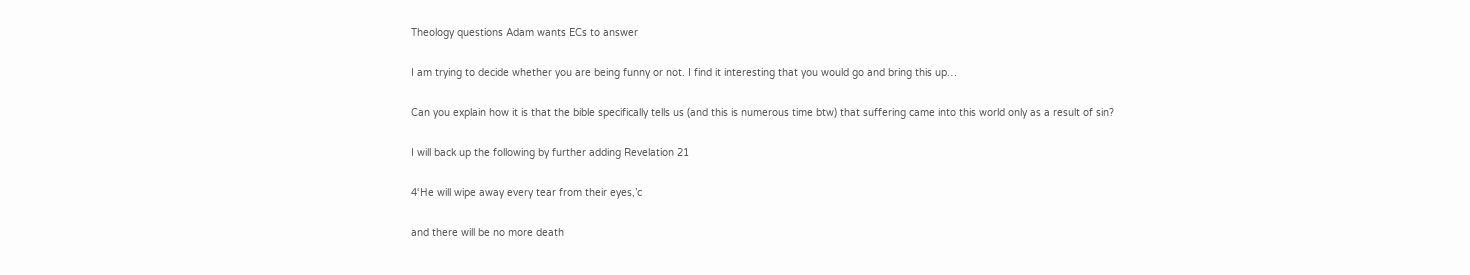Theology questions Adam wants ECs to answer

I am trying to decide whether you are being funny or not. I find it interesting that you would go and bring this up…

Can you explain how it is that the bible specifically tells us (and this is numerous time btw) that suffering came into this world only as a result of sin?

I will back up the following by further adding Revelation 21

4‘He will wipe away every tear from their eyes,’c

and there will be no more death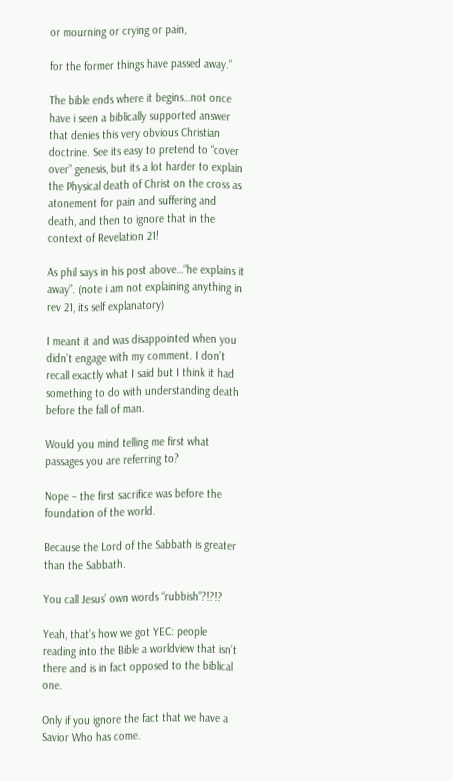or mourning or crying or pain,

for the former things have passed away.”

The bible ends where it begins…not once have i seen a biblically supported answer that denies this very obvious Christian doctrine. See its easy to pretend to “cover over” genesis, but its a lot harder to explain the Physical death of Christ on the cross as atonement for pain and suffering and death, and then to ignore that in the context of Revelation 21!

As phil says in his post above…“he explains it away”. (note i am not explaining anything in rev 21, its self explanatory)

I meant it and was disappointed when you didn’t engage with my comment. I don’t recall exactly what I said but I think it had something to do with understanding death before the fall of man.

Would you mind telling me first what passages you are referring to?

Nope – the first sacrifice was before the foundation of the world.

Because the Lord of the Sabbath is greater than the Sabbath.

You call Jesus’ own words “rubbish”?!?!?

Yeah, that’s how we got YEC: people reading into the Bible a worldview that isn’t there and is in fact opposed to the biblical one.

Only if you ignore the fact that we have a Savior Who has come.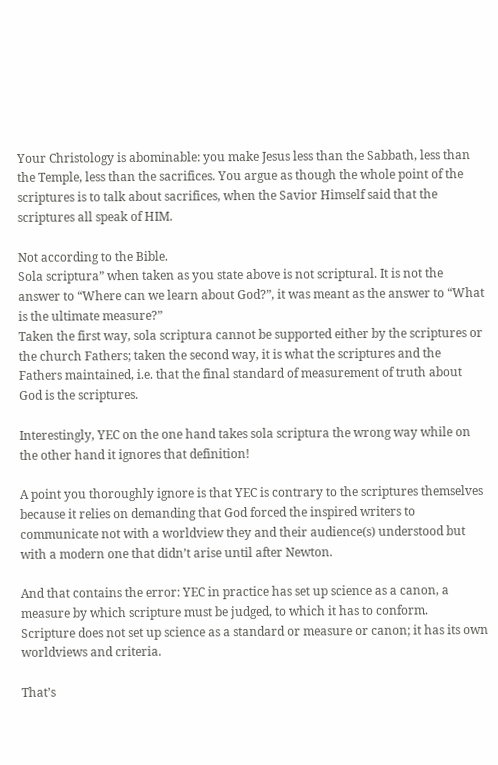Your Christology is abominable: you make Jesus less than the Sabbath, less than the Temple, less than the sacrifices. You argue as though the whole point of the scriptures is to talk about sacrifices, when the Savior Himself said that the scriptures all speak of HIM.

Not according to the Bible.
Sola scriptura” when taken as you state above is not scriptural. It is not the answer to “Where can we learn about God?”, it was meant as the answer to “What is the ultimate measure?”
Taken the first way, sola scriptura cannot be supported either by the scriptures or the church Fathers; taken the second way, it is what the scriptures and the Fathers maintained, i.e. that the final standard of measurement of truth about God is the scriptures.

Interestingly, YEC on the one hand takes sola scriptura the wrong way while on the other hand it ignores that definition!

A point you thoroughly ignore is that YEC is contrary to the scriptures themselves because it relies on demanding that God forced the inspired writers to communicate not with a worldview they and their audience(s) understood but with a modern one that didn’t arise until after Newton.

And that contains the error: YEC in practice has set up science as a canon, a measure by which scripture must be judged, to which it has to conform.
Scripture does not set up science as a standard or measure or canon; it has its own worldviews and criteria.

That’s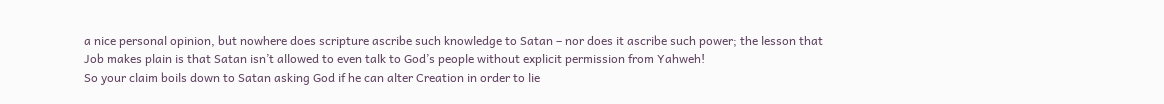a nice personal opinion, but nowhere does scripture ascribe such knowledge to Satan – nor does it ascribe such power; the lesson that Job makes plain is that Satan isn’t allowed to even talk to God’s people without explicit permission from Yahweh!
So your claim boils down to Satan asking God if he can alter Creation in order to lie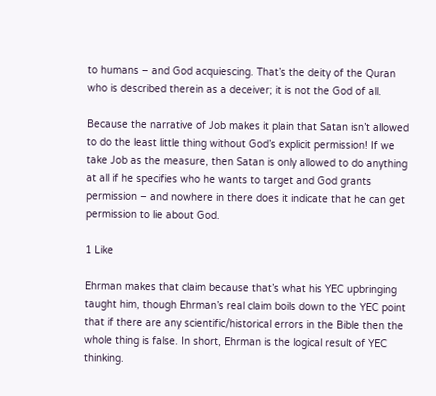to humans – and God acquiescing. That’s the deity of the Quran who is described therein as a deceiver; it is not the God of all.

Because the narrative of Job makes it plain that Satan isn’t allowed to do the least little thing without God’s explicit permission! If we take Job as the measure, then Satan is only allowed to do anything at all if he specifies who he wants to target and God grants permission – and nowhere in there does it indicate that he can get permission to lie about God.

1 Like

Ehrman makes that claim because that’s what his YEC upbringing taught him, though Ehrman’s real claim boils down to the YEC point that if there are any scientific/historical errors in the Bible then the whole thing is false. In short, Ehrman is the logical result of YEC thinking.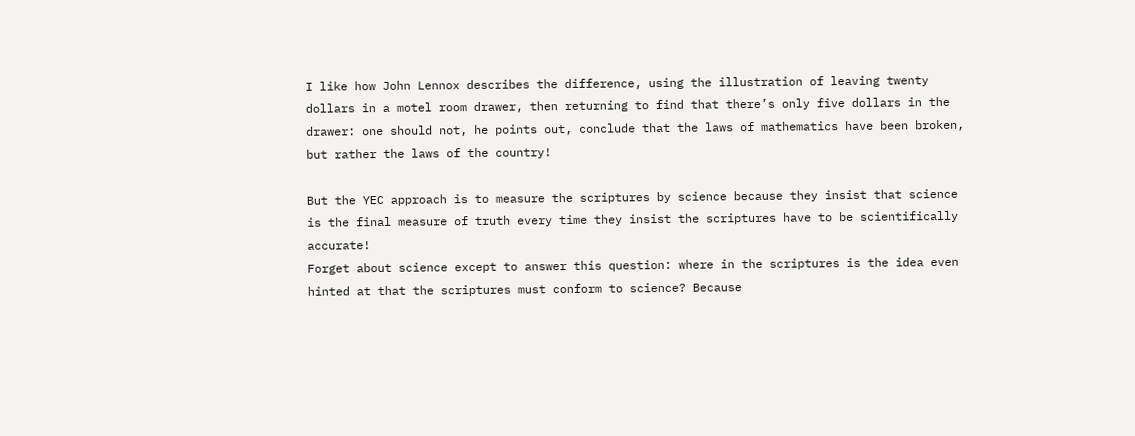I like how John Lennox describes the difference, using the illustration of leaving twenty dollars in a motel room drawer, then returning to find that there’s only five dollars in the drawer: one should not, he points out, conclude that the laws of mathematics have been broken, but rather the laws of the country!

But the YEC approach is to measure the scriptures by science because they insist that science is the final measure of truth every time they insist the scriptures have to be scientifically accurate!
Forget about science except to answer this question: where in the scriptures is the idea even hinted at that the scriptures must conform to science? Because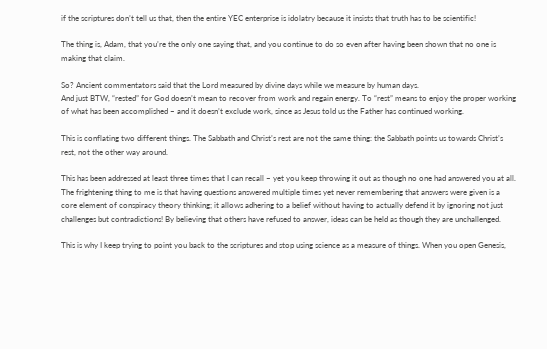if the scriptures don’t tell us that, then the entire YEC enterprise is idolatry because it insists that truth has to be scientific!

The thing is, Adam, that you’re the only one saying that, and you continue to do so even after having been shown that no one is making that claim.

So? Ancient commentators said that the Lord measured by divine days while we measure by human days.
And just BTW, “rested” for God doesn’t mean to recover from work and regain energy. To “rest” means to enjoy the proper working of what has been accomplished – and it doesn’t exclude work, since as Jesus told us the Father has continued working.

This is conflating two different things. The Sabbath and Christ’s rest are not the same thing: the Sabbath points us towards Christ’s rest, not the other way around.

This has been addressed at least three times that I can recall – yet you keep throwing it out as though no one had answered you at all.
The frightening thing to me is that having questions answered multiple times yet never remembering that answers were given is a core element of conspiracy theory thinking; it allows adhering to a belief without having to actually defend it by ignoring not just challenges but contradictions! By believing that others have refused to answer, ideas can be held as though they are unchallenged.

This is why I keep trying to point you back to the scriptures and stop using science as a measure of things. When you open Genesis,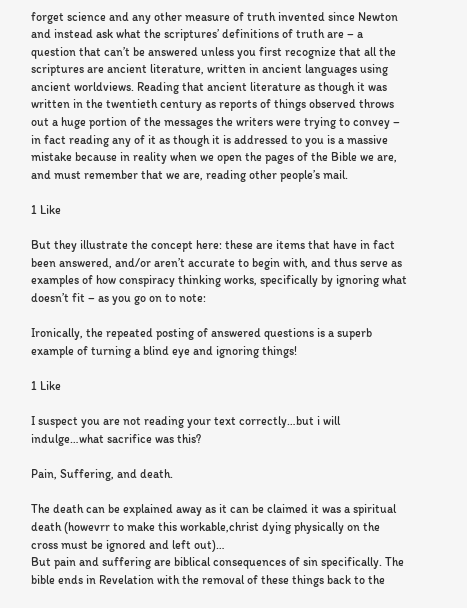forget science and any other measure of truth invented since Newton and instead ask what the scriptures’ definitions of truth are – a question that can’t be answered unless you first recognize that all the scriptures are ancient literature, written in ancient languages using ancient worldviews. Reading that ancient literature as though it was written in the twentieth century as reports of things observed throws out a huge portion of the messages the writers were trying to convey – in fact reading any of it as though it is addressed to you is a massive mistake because in reality when we open the pages of the Bible we are, and must remember that we are, reading other people’s mail.

1 Like

But they illustrate the concept here: these are items that have in fact been answered, and/or aren’t accurate to begin with, and thus serve as examples of how conspiracy thinking works, specifically by ignoring what doesn’t fit – as you go on to note:

Ironically, the repeated posting of answered questions is a superb example of turning a blind eye and ignoring things!

1 Like

I suspect you are not reading your text correctly…but i will indulge…what sacrifice was this?

Pain, Suffering, and death.

The death can be explained away as it can be claimed it was a spiritual death (howevrr to make this workable,christ dying physically on the cross must be ignored and left out)…
But pain and suffering are biblical consequences of sin specifically. The bible ends in Revelation with the removal of these things back to the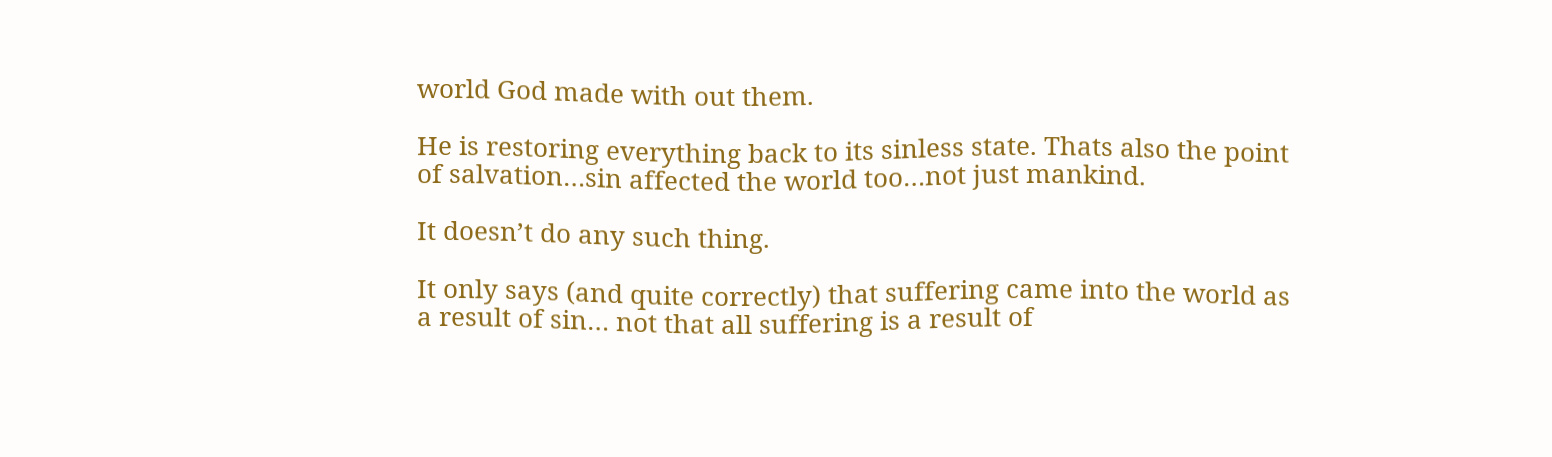world God made with out them.

He is restoring everything back to its sinless state. Thats also the point of salvation…sin affected the world too…not just mankind.

It doesn’t do any such thing.

It only says (and quite correctly) that suffering came into the world as a result of sin… not that all suffering is a result of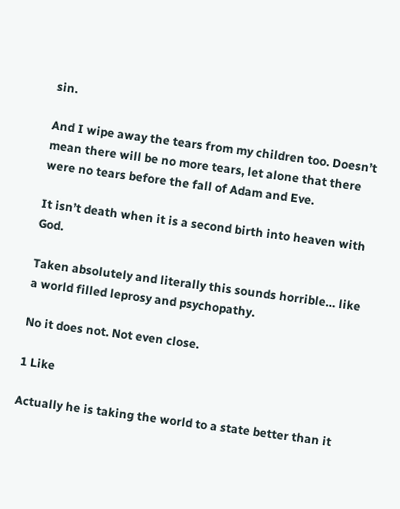sin.

And I wipe away the tears from my children too. Doesn’t mean there will be no more tears, let alone that there were no tears before the fall of Adam and Eve.

It isn’t death when it is a second birth into heaven with God.

Taken absolutely and literally this sounds horrible… like a world filled leprosy and psychopathy.

No it does not. Not even close.

1 Like

Actually he is taking the world to a state better than it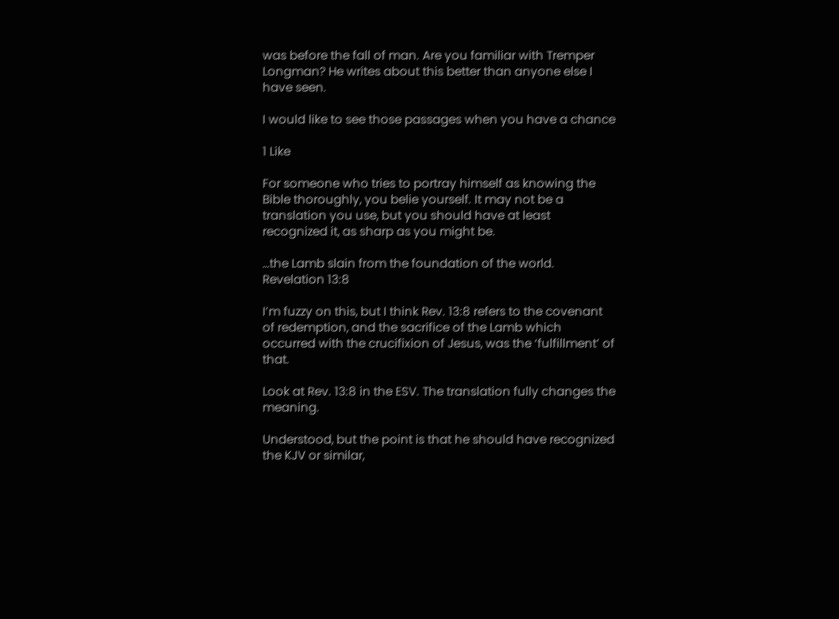was before the fall of man. Are you familiar with Tremper Longman? He writes about this better than anyone else I have seen.

I would like to see those passages when you have a chance

1 Like

For someone who tries to portray himself as knowing the Bible thoroughly, you belie yourself. It may not be a translation you use, but you should have at least recognized it, as sharp as you might be.

…the Lamb slain from the foundation of the world.
Revelation 13:8

I’m fuzzy on this, but I think Rev. 13:8 refers to the covenant of redemption, and the sacrifice of the Lamb which occurred with the crucifixion of Jesus, was the ‘fulfillment’ of that.

Look at Rev. 13:8 in the ESV. The translation fully changes the meaning.

Understood, but the point is that he should have recognized the KJV or similar,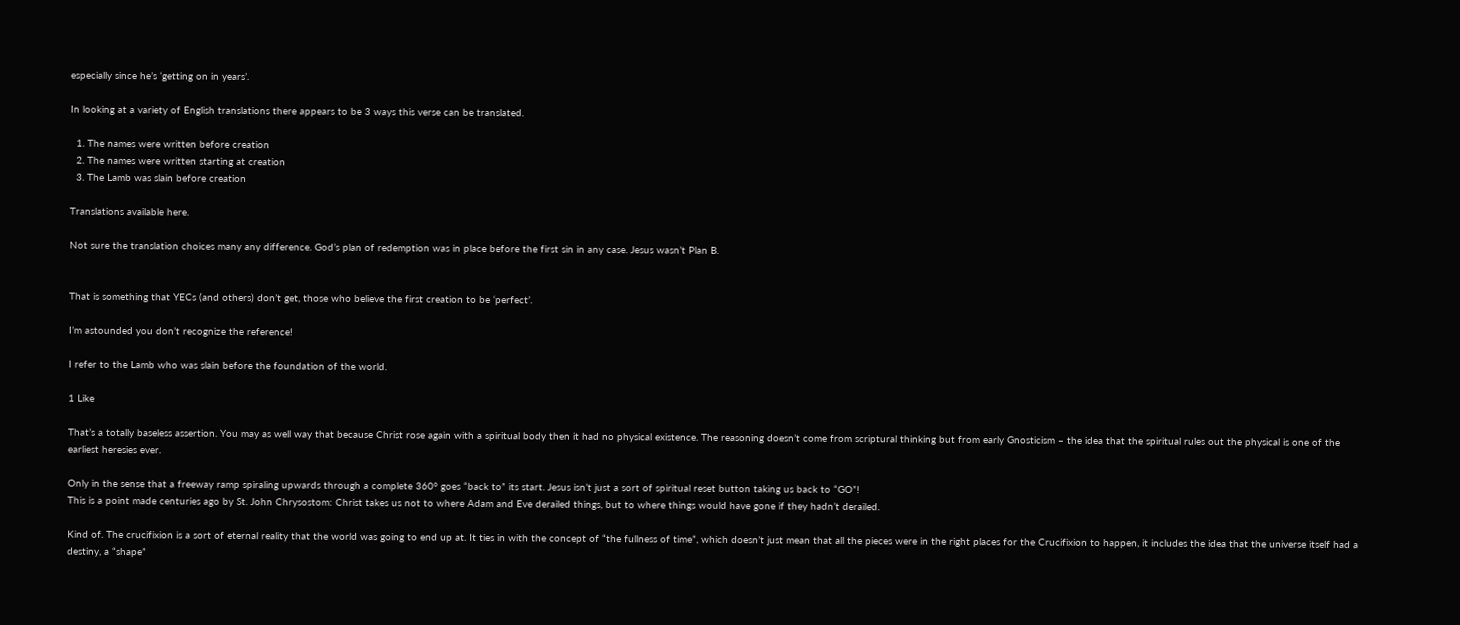especially since he’s ‘getting on in years’.

In looking at a variety of English translations there appears to be 3 ways this verse can be translated.

  1. The names were written before creation
  2. The names were written starting at creation
  3. The Lamb was slain before creation

Translations available here.

Not sure the translation choices many any difference. God’s plan of redemption was in place before the first sin in any case. Jesus wasn’t Plan B.


That is something that YECs (and others) don’t get, those who believe the first creation to be ‘perfect’.

I’m astounded you don’t recognize the reference!

I refer to the Lamb who was slain before the foundation of the world.

1 Like

That’s a totally baseless assertion. You may as well way that because Christ rose again with a spiritual body then it had no physical existence. The reasoning doesn’t come from scriptural thinking but from early Gnosticism – the idea that the spiritual rules out the physical is one of the earliest heresies ever.

Only in the sense that a freeway ramp spiraling upwards through a complete 360° goes “back to” its start. Jesus isn’t just a sort of spiritual reset button taking us back to “GO”!
This is a point made centuries ago by St. John Chrysostom: Christ takes us not to where Adam and Eve derailed things, but to where things would have gone if they hadn’t derailed.

Kind of. The crucifixion is a sort of eternal reality that the world was going to end up at. It ties in with the concept of “the fullness of time”, which doesn’t just mean that all the pieces were in the right places for the Crucifixion to happen, it includes the idea that the universe itself had a destiny, a “shape”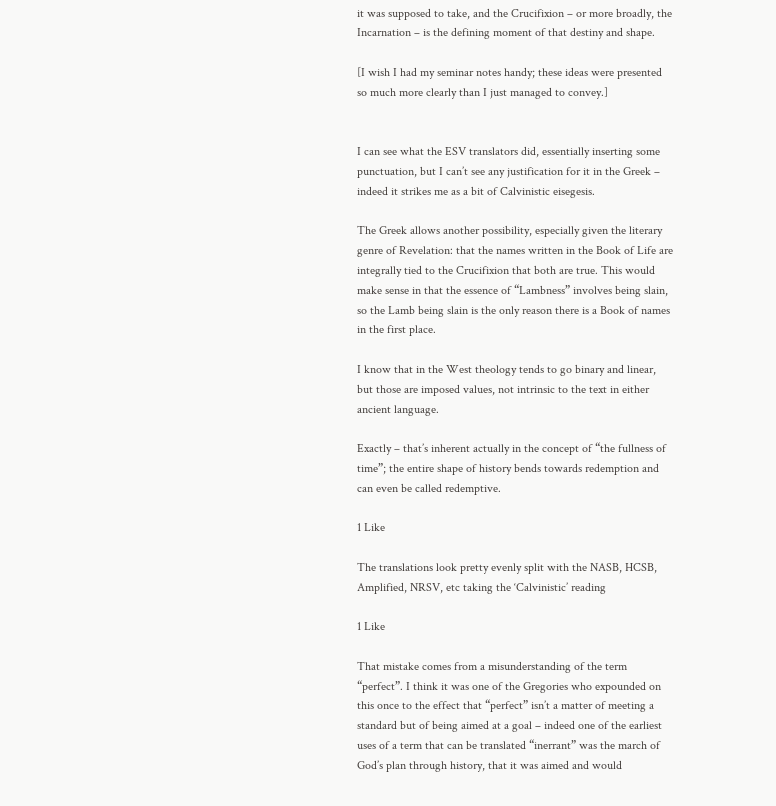it was supposed to take, and the Crucifixion – or more broadly, the Incarnation – is the defining moment of that destiny and shape.

[I wish I had my seminar notes handy; these ideas were presented so much more clearly than I just managed to convey.]


I can see what the ESV translators did, essentially inserting some punctuation, but I can’t see any justification for it in the Greek – indeed it strikes me as a bit of Calvinistic eisegesis.

The Greek allows another possibility, especially given the literary genre of Revelation: that the names written in the Book of Life are integrally tied to the Crucifixion that both are true. This would make sense in that the essence of “Lambness” involves being slain, so the Lamb being slain is the only reason there is a Book of names in the first place.

I know that in the West theology tends to go binary and linear, but those are imposed values, not intrinsic to the text in either ancient language.

Exactly – that’s inherent actually in the concept of “the fullness of time”; the entire shape of history bends towards redemption and can even be called redemptive.

1 Like

The translations look pretty evenly split with the NASB, HCSB, Amplified, NRSV, etc taking the ‘Calvinistic’ reading

1 Like

That mistake comes from a misunderstanding of the term “perfect”. I think it was one of the Gregories who expounded on this once to the effect that “perfect” isn’t a matter of meeting a standard but of being aimed at a goal – indeed one of the earliest uses of a term that can be translated “inerrant” was the march of God’s plan through history, that it was aimed and would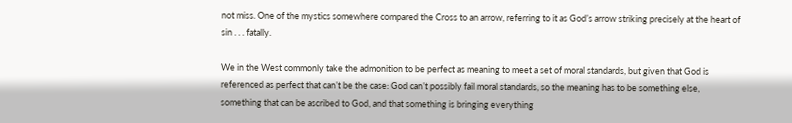not miss. One of the mystics somewhere compared the Cross to an arrow, referring to it as God’s arrow striking precisely at the heart of sin . . . fatally.

We in the West commonly take the admonition to be perfect as meaning to meet a set of moral standards, but given that God is referenced as perfect that can’t be the case: God can’t possibly fail moral standards, so the meaning has to be something else, something that can be ascribed to God, and that something is bringing everything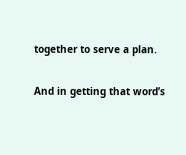together to serve a plan.

And in getting that word’s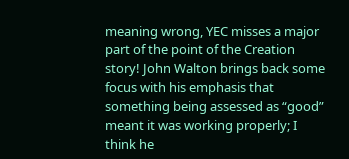meaning wrong, YEC misses a major part of the point of the Creation story! John Walton brings back some focus with his emphasis that something being assessed as “good” meant it was working properly; I think he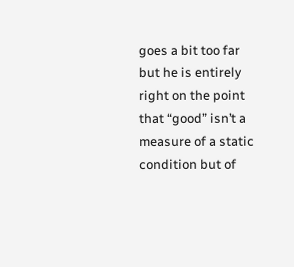goes a bit too far but he is entirely right on the point that “good” isn’t a measure of a static condition but of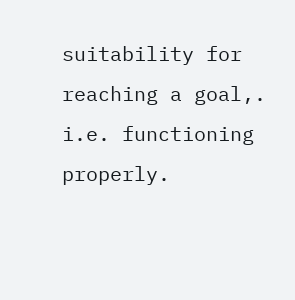suitability for reaching a goal,. i.e. functioning properly.